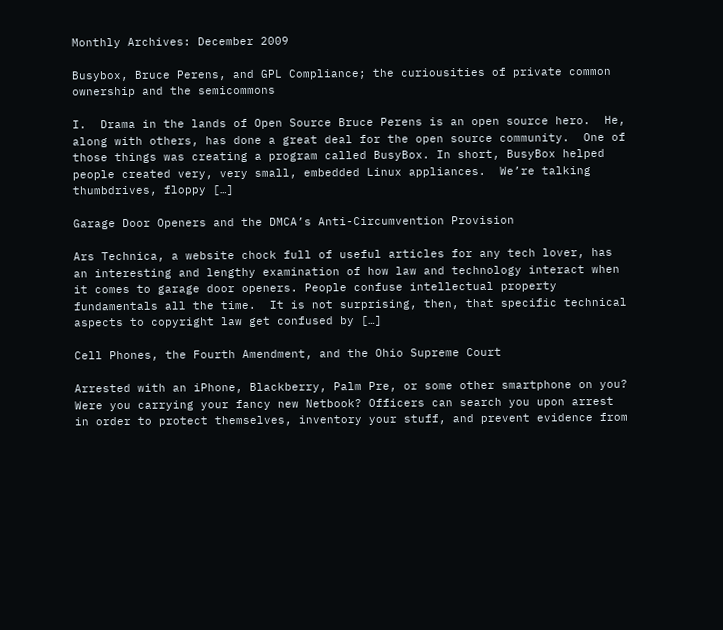Monthly Archives: December 2009

Busybox, Bruce Perens, and GPL Compliance; the curiousities of private common ownership and the semicommons

I.  Drama in the lands of Open Source Bruce Perens is an open source hero.  He, along with others, has done a great deal for the open source community.  One of those things was creating a program called BusyBox. In short, BusyBox helped people created very, very small, embedded Linux appliances.  We’re talking thumbdrives, floppy […]

Garage Door Openers and the DMCA’s Anti-Circumvention Provision

Ars Technica, a website chock full of useful articles for any tech lover, has an interesting and lengthy examination of how law and technology interact when it comes to garage door openers. People confuse intellectual property fundamentals all the time.  It is not surprising, then, that specific technical aspects to copyright law get confused by […]

Cell Phones, the Fourth Amendment, and the Ohio Supreme Court

Arrested with an iPhone, Blackberry, Palm Pre, or some other smartphone on you?  Were you carrying your fancy new Netbook? Officers can search you upon arrest in order to protect themselves, inventory your stuff, and prevent evidence from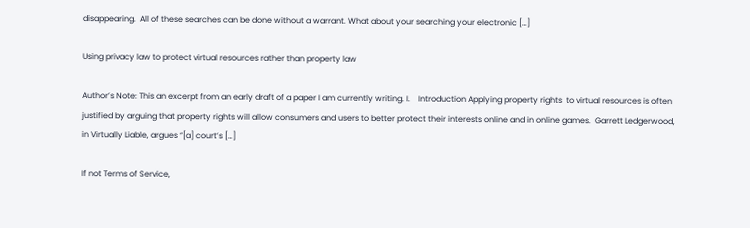disappearing.  All of these searches can be done without a warrant. What about your searching your electronic […]

Using privacy law to protect virtual resources rather than property law

Author’s Note: This an excerpt from an early draft of a paper I am currently writing. I.    Introduction Applying property rights  to virtual resources is often justified by arguing that property rights will allow consumers and users to better protect their interests online and in online games.  Garrett Ledgerwood, in Virtually Liable, argues “[a] court’s […]

If not Terms of Service,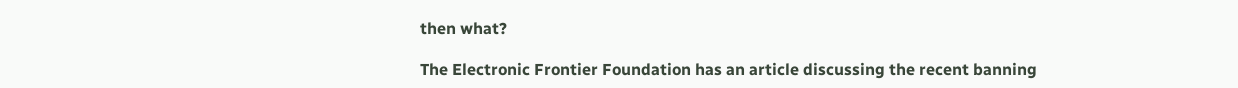then what?

The Electronic Frontier Foundation has an article discussing the recent banning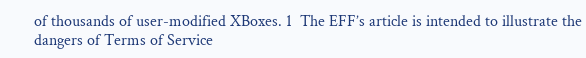of thousands of user-modified XBoxes. 1  The EFF’s article is intended to illustrate the dangers of Terms of Service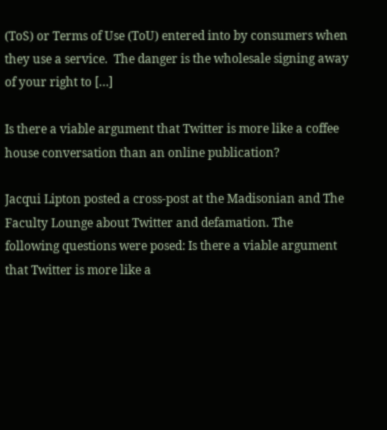(ToS) or Terms of Use (ToU) entered into by consumers when they use a service.  The danger is the wholesale signing away of your right to […]

Is there a viable argument that Twitter is more like a coffee house conversation than an online publication?

Jacqui Lipton posted a cross-post at the Madisonian and The Faculty Lounge about Twitter and defamation. The following questions were posed: Is there a viable argument that Twitter is more like a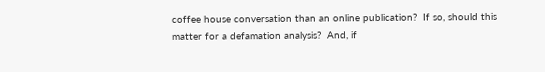coffee house conversation than an online publication?  If so, should this matter for a defamation analysis?  And, if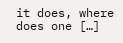it does, where does one […]